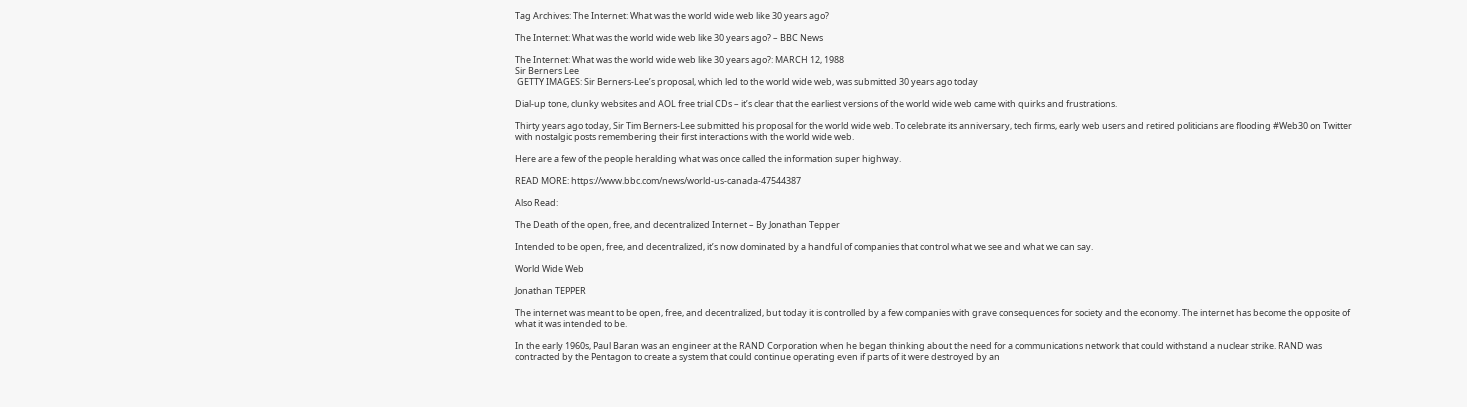Tag Archives: The Internet: What was the world wide web like 30 years ago?

The Internet: What was the world wide web like 30 years ago? – BBC News

The Internet: What was the world wide web like 30 years ago?: MARCH 12, 1988
Sir Berners Lee
 GETTY IMAGES: Sir Berners-Lee’s proposal, which led to the world wide web, was submitted 30 years ago today

Dial-up tone, clunky websites and AOL free trial CDs – it’s clear that the earliest versions of the world wide web came with quirks and frustrations.

Thirty years ago today, Sir Tim Berners-Lee submitted his proposal for the world wide web. To celebrate its anniversary, tech firms, early web users and retired politicians are flooding #Web30 on Twitter with nostalgic posts remembering their first interactions with the world wide web.

Here are a few of the people heralding what was once called the information super highway.

READ MORE: https://www.bbc.com/news/world-us-canada-47544387

Also Read:

The Death of the open, free, and decentralized Internet – By Jonathan Tepper

Intended to be open, free, and decentralized, it’s now dominated by a handful of companies that control what we see and what we can say.

World Wide Web

Jonathan TEPPER

The internet was meant to be open, free, and decentralized, but today it is controlled by a few companies with grave consequences for society and the economy. The internet has become the opposite of what it was intended to be.

In the early 1960s, Paul Baran was an engineer at the RAND Corporation when he began thinking about the need for a communications network that could withstand a nuclear strike. RAND was contracted by the Pentagon to create a system that could continue operating even if parts of it were destroyed by an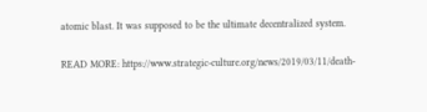atomic blast. It was supposed to be the ultimate decentralized system.

READ MORE: https://www.strategic-culture.org/news/2019/03/11/death-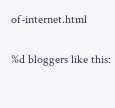of-internet.html

%d bloggers like this: